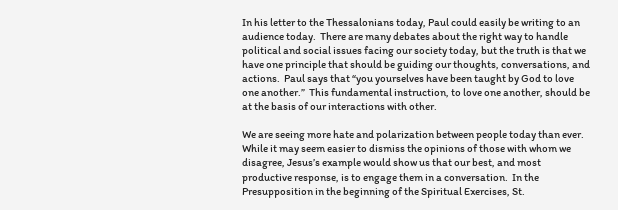In his letter to the Thessalonians today, Paul could easily be writing to an audience today.  There are many debates about the right way to handle political and social issues facing our society today, but the truth is that we have one principle that should be guiding our thoughts, conversations, and actions.  Paul says that “you yourselves have been taught by God to love one another.”  This fundamental instruction, to love one another, should be at the basis of our interactions with other.

We are seeing more hate and polarization between people today than ever.  While it may seem easier to dismiss the opinions of those with whom we disagree, Jesus’s example would show us that our best, and most productive response, is to engage them in a conversation.  In the Presupposition in the beginning of the Spiritual Exercises, St.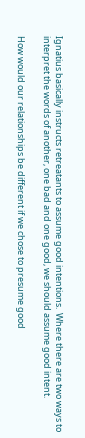Ignatius basically instructs retreatants to assume good intentions.  Where there are two ways to interpret the words of another, one bad and one good, we should assume good intent.

How would our relationships be different if we chose to presume good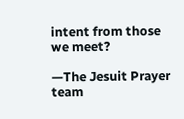intent from those we meet?

—The Jesuit Prayer team